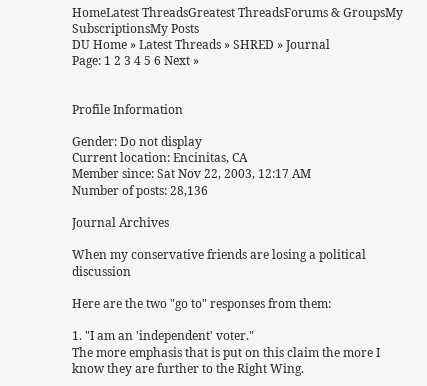HomeLatest ThreadsGreatest ThreadsForums & GroupsMy SubscriptionsMy Posts
DU Home » Latest Threads » SHRED » Journal
Page: 1 2 3 4 5 6 Next »


Profile Information

Gender: Do not display
Current location: Encinitas, CA
Member since: Sat Nov 22, 2003, 12:17 AM
Number of posts: 28,136

Journal Archives

When my conservative friends are losing a political discussion

Here are the two "go to" responses from them:

1. "I am an 'independent' voter."
The more emphasis that is put on this claim the more I know they are further to the Right Wing.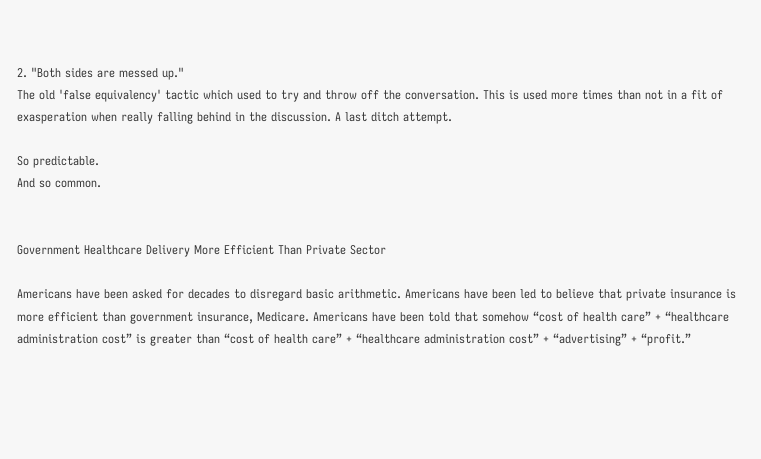2. "Both sides are messed up."
The old 'false equivalency' tactic which used to try and throw off the conversation. This is used more times than not in a fit of exasperation when really falling behind in the discussion. A last ditch attempt.

So predictable.
And so common.


Government Healthcare Delivery More Efficient Than Private Sector

Americans have been asked for decades to disregard basic arithmetic. Americans have been led to believe that private insurance is more efficient than government insurance, Medicare. Americans have been told that somehow “cost of health care” + “healthcare administration cost” is greater than “cost of health care” + “healthcare administration cost” + “advertising” + “profit.”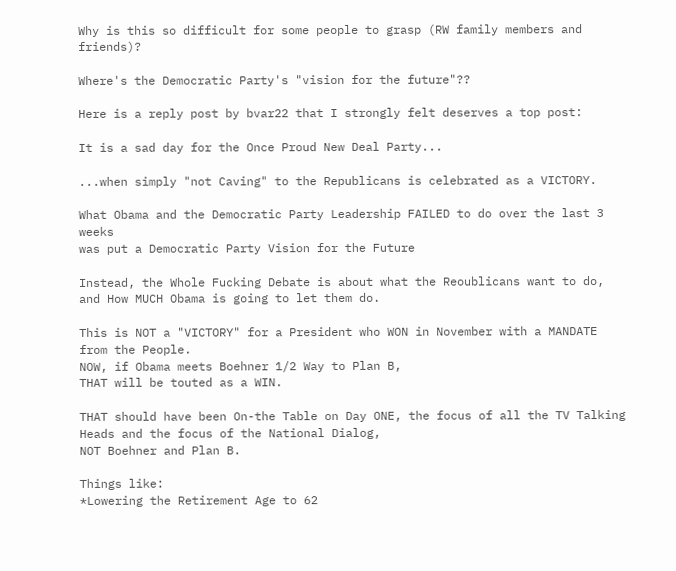Why is this so difficult for some people to grasp (RW family members and friends)?

Where's the Democratic Party's "vision for the future"??

Here is a reply post by bvar22 that I strongly felt deserves a top post:

It is a sad day for the Once Proud New Deal Party...

...when simply "not Caving" to the Republicans is celebrated as a VICTORY.

What Obama and the Democratic Party Leadership FAILED to do over the last 3 weeks
was put a Democratic Party Vision for the Future

Instead, the Whole Fucking Debate is about what the Reoublicans want to do,
and How MUCH Obama is going to let them do.

This is NOT a "VICTORY" for a President who WON in November with a MANDATE from the People.
NOW, if Obama meets Boehner 1/2 Way to Plan B,
THAT will be touted as a WIN.

THAT should have been On-the Table on Day ONE, the focus of all the TV Talking Heads and the focus of the National Dialog,
NOT Boehner and Plan B.

Things like:
*Lowering the Retirement Age to 62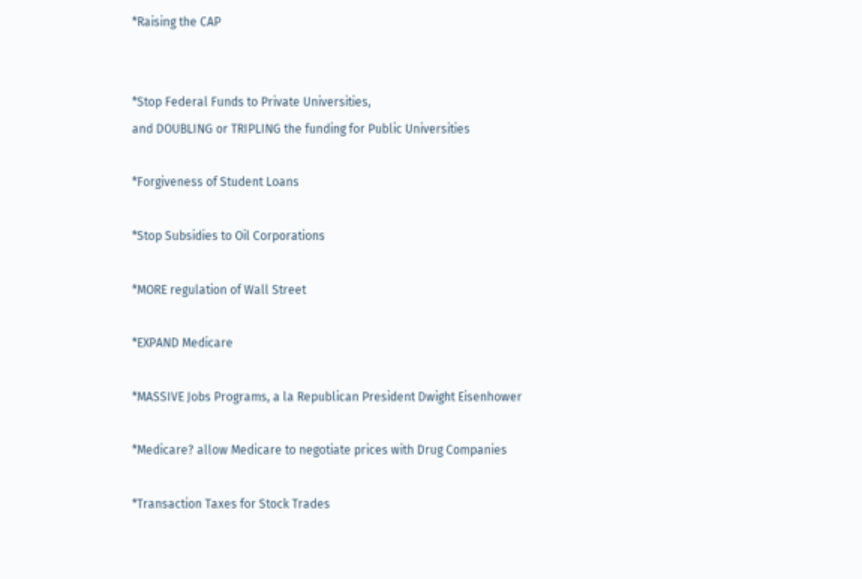*Raising the CAP


*Stop Federal Funds to Private Universities,
and DOUBLING or TRIPLING the funding for Public Universities

*Forgiveness of Student Loans

*Stop Subsidies to Oil Corporations

*MORE regulation of Wall Street

*EXPAND Medicare

*MASSIVE Jobs Programs, a la Republican President Dwight Eisenhower

*Medicare? allow Medicare to negotiate prices with Drug Companies

*Transaction Taxes for Stock Trades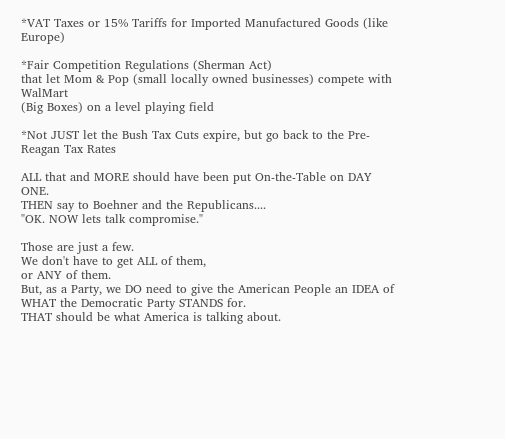*VAT Taxes or 15% Tariffs for Imported Manufactured Goods (like Europe)

*Fair Competition Regulations (Sherman Act)
that let Mom & Pop (small locally owned businesses) compete with WalMart
(Big Boxes) on a level playing field

*Not JUST let the Bush Tax Cuts expire, but go back to the Pre-Reagan Tax Rates

ALL that and MORE should have been put On-the-Table on DAY ONE.
THEN say to Boehner and the Republicans....
"OK. NOW lets talk compromise."

Those are just a few.
We don't have to get ALL of them,
or ANY of them.
But, as a Party, we DO need to give the American People an IDEA of WHAT the Democratic Party STANDS for.
THAT should be what America is talking about.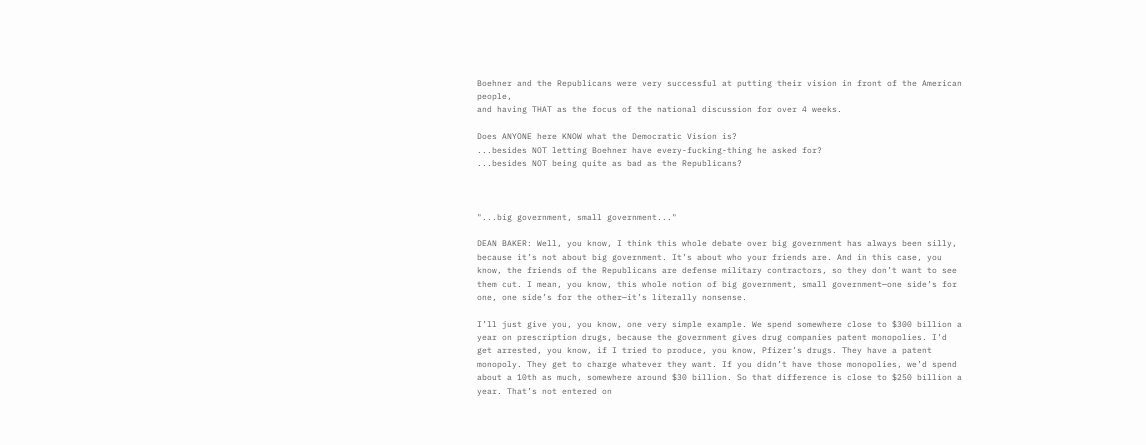Boehner and the Republicans were very successful at putting their vision in front of the American people,
and having THAT as the focus of the national discussion for over 4 weeks.

Does ANYONE here KNOW what the Democratic Vision is?
...besides NOT letting Boehner have every-fucking-thing he asked for?
...besides NOT being quite as bad as the Republicans?



"...big government, small government..."

DEAN BAKER: Well, you know, I think this whole debate over big government has always been silly, because it’s not about big government. It’s about who your friends are. And in this case, you know, the friends of the Republicans are defense military contractors, so they don’t want to see them cut. I mean, you know, this whole notion of big government, small government—one side’s for one, one side’s for the other—it’s literally nonsense.

I’ll just give you, you know, one very simple example. We spend somewhere close to $300 billion a year on prescription drugs, because the government gives drug companies patent monopolies. I’d get arrested, you know, if I tried to produce, you know, Pfizer’s drugs. They have a patent monopoly. They get to charge whatever they want. If you didn’t have those monopolies, we’d spend about a 10th as much, somewhere around $30 billion. So that difference is close to $250 billion a year. That’s not entered on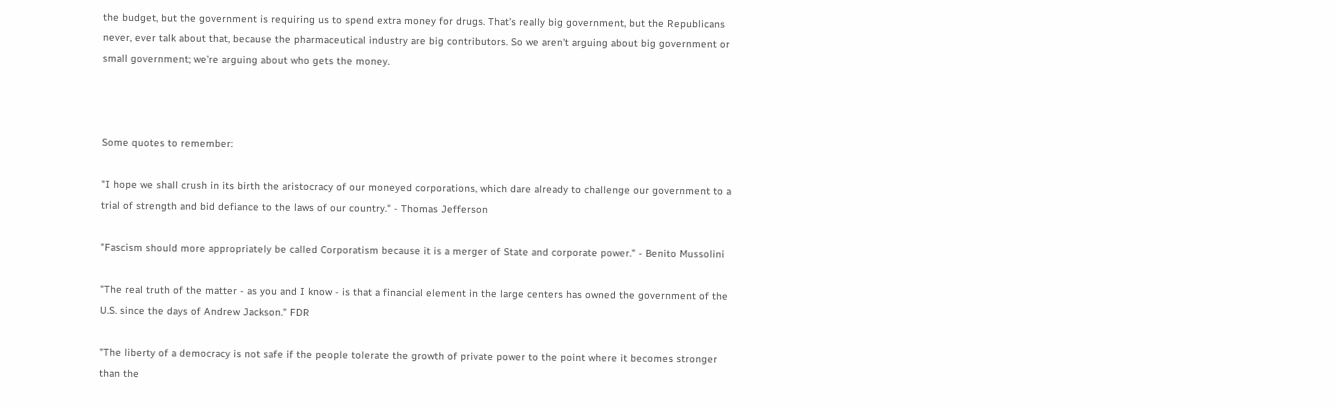the budget, but the government is requiring us to spend extra money for drugs. That’s really big government, but the Republicans never, ever talk about that, because the pharmaceutical industry are big contributors. So we aren't arguing about big government or small government; we’re arguing about who gets the money.



Some quotes to remember:

"I hope we shall crush in its birth the aristocracy of our moneyed corporations, which dare already to challenge our government to a trial of strength and bid defiance to the laws of our country." - Thomas Jefferson

"Fascism should more appropriately be called Corporatism because it is a merger of State and corporate power." - Benito Mussolini

"The real truth of the matter - as you and I know - is that a financial element in the large centers has owned the government of the U.S. since the days of Andrew Jackson." FDR

"The liberty of a democracy is not safe if the people tolerate the growth of private power to the point where it becomes stronger than the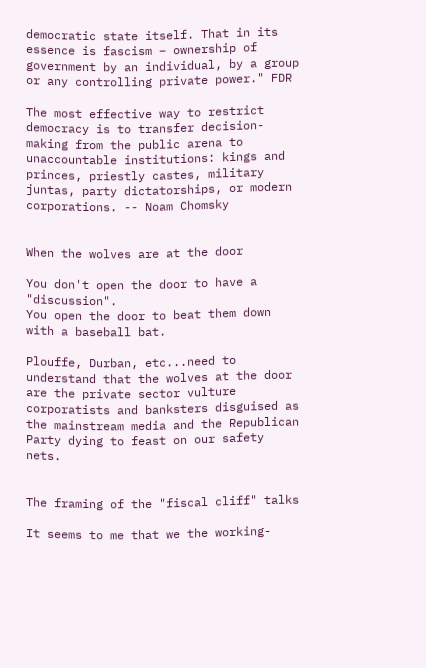democratic state itself. That in its essence is fascism – ownership of government by an individual, by a group or any controlling private power." FDR

The most effective way to restrict democracy is to transfer decision-making from the public arena to unaccountable institutions: kings and princes, priestly castes, military juntas, party dictatorships, or modern corporations. -- Noam Chomsky


When the wolves are at the door

You don't open the door to have a "discussion".
You open the door to beat them down with a baseball bat.

Plouffe, Durban, etc...need to understand that the wolves at the door are the private sector vulture corporatists and banksters disguised as the mainstream media and the Republican Party dying to feast on our safety nets.


The framing of the "fiscal cliff" talks

It seems to me that we the working-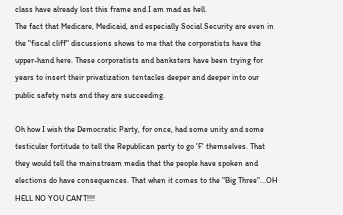class have already lost this frame and I am mad as hell.
The fact that Medicare, Medicaid, and especially Social Security are even in the "fiscal cliff" discussions shows to me that the corporatists have the upper-hand here. These corporatists and banksters have been trying for years to insert their privatization tentacles deeper and deeper into our public safety nets and they are succeeding.

Oh how I wish the Democratic Party, for once, had some unity and some testicular fortitude to tell the Republican party to go 'F' themselves. That they would tell the mainstream media that the people have spoken and elections do have consequences. That when it comes to the "Big Three"...OH HELL NO YOU CAN'T!!!!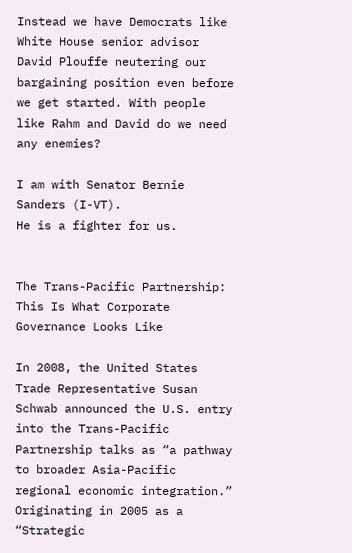Instead we have Democrats like White House senior advisor David Plouffe neutering our bargaining position even before we get started. With people like Rahm and David do we need any enemies?

I am with Senator Bernie Sanders (I-VT).
He is a fighter for us.


The Trans-Pacific Partnership: This Is What Corporate Governance Looks Like

In 2008, the United States Trade Representative Susan Schwab announced the U.S. entry into the Trans-Pacific Partnership talks as “a pathway to broader Asia-Pacific regional economic integration.” Originating in 2005 as a “Strategic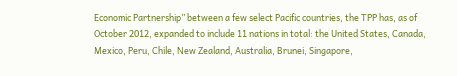Economic Partnership” between a few select Pacific countries, the TPP has, as of October 2012, expanded to include 11 nations in total: the United States, Canada, Mexico, Peru, Chile, New Zealand, Australia, Brunei, Singapore,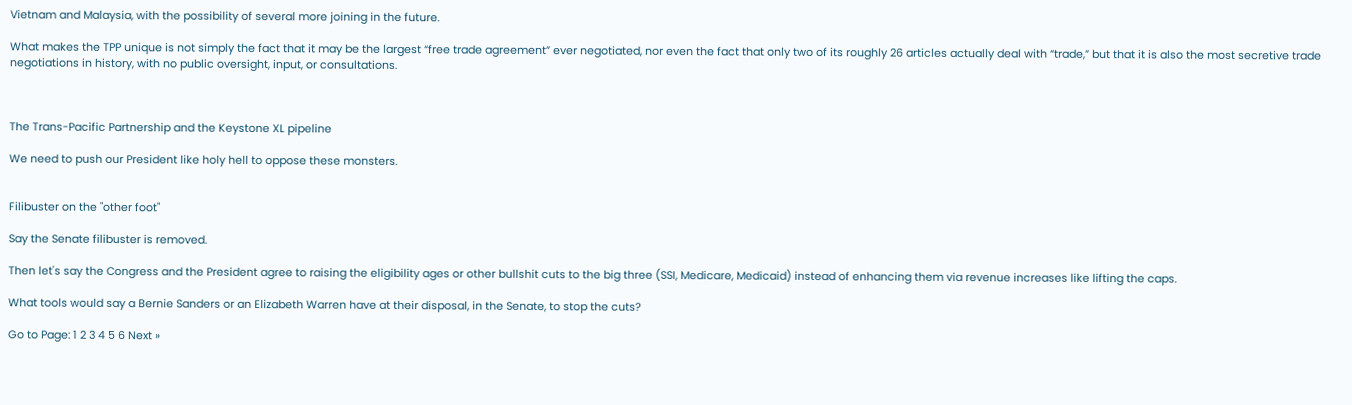Vietnam and Malaysia, with the possibility of several more joining in the future.

What makes the TPP unique is not simply the fact that it may be the largest “free trade agreement” ever negotiated, nor even the fact that only two of its roughly 26 articles actually deal with “trade,” but that it is also the most secretive trade negotiations in history, with no public oversight, input, or consultations.



The Trans-Pacific Partnership and the Keystone XL pipeline

We need to push our President like holy hell to oppose these monsters.


Filibuster on the "other foot"

Say the Senate filibuster is removed.

Then let's say the Congress and the President agree to raising the eligibility ages or other bullshit cuts to the big three (SSI, Medicare, Medicaid) instead of enhancing them via revenue increases like lifting the caps.

What tools would say a Bernie Sanders or an Elizabeth Warren have at their disposal, in the Senate, to stop the cuts?

Go to Page: 1 2 3 4 5 6 Next »